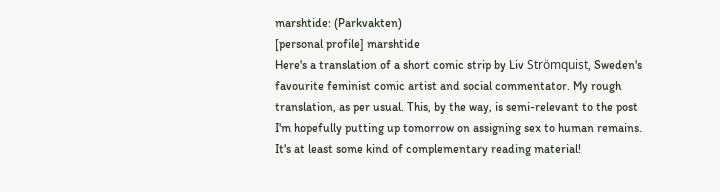marshtide: (Parkvakten)
[personal profile] marshtide
Here's a translation of a short comic strip by Liv Strömquist, Sweden's favourite feminist comic artist and social commentator. My rough translation, as per usual. This, by the way, is semi-relevant to the post I'm hopefully putting up tomorrow on assigning sex to human remains. It's at least some kind of complementary reading material!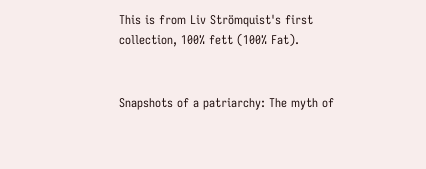This is from Liv Strömquist's first collection, 100% fett (100% Fat).


Snapshots of a patriarchy: The myth of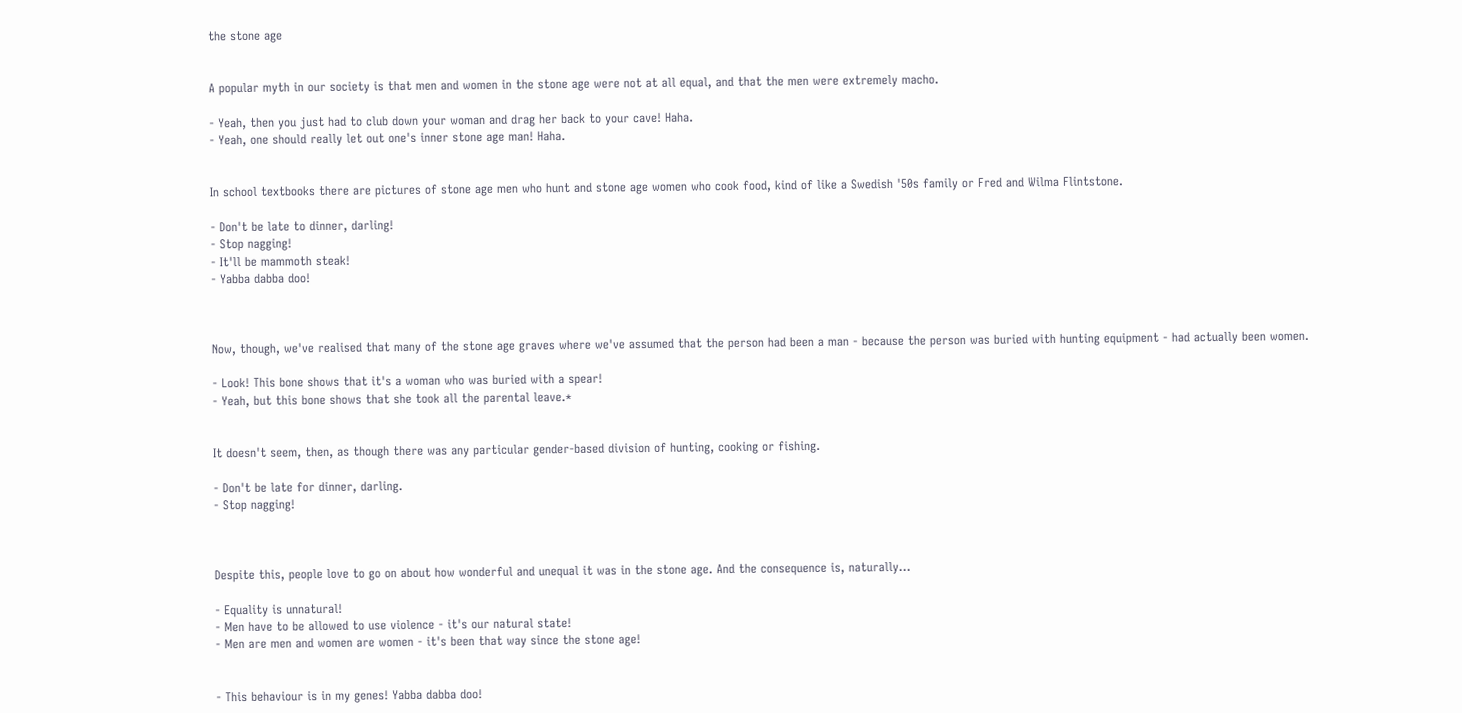the stone age


A popular myth in our society is that men and women in the stone age were not at all equal, and that the men were extremely macho.

- Yeah, then you just had to club down your woman and drag her back to your cave! Haha.
- Yeah, one should really let out one's inner stone age man! Haha.


In school textbooks there are pictures of stone age men who hunt and stone age women who cook food, kind of like a Swedish '50s family or Fred and Wilma Flintstone.

- Don't be late to dinner, darling!
- Stop nagging!
- It'll be mammoth steak!
- Yabba dabba doo!



Now, though, we've realised that many of the stone age graves where we've assumed that the person had been a man - because the person was buried with hunting equipment - had actually been women.

- Look! This bone shows that it's a woman who was buried with a spear!
- Yeah, but this bone shows that she took all the parental leave.*


It doesn't seem, then, as though there was any particular gender-based division of hunting, cooking or fishing.

- Don't be late for dinner, darling.
- Stop nagging!



Despite this, people love to go on about how wonderful and unequal it was in the stone age. And the consequence is, naturally...

- Equality is unnatural!
- Men have to be allowed to use violence - it's our natural state!
- Men are men and women are women - it's been that way since the stone age!


- This behaviour is in my genes! Yabba dabba doo!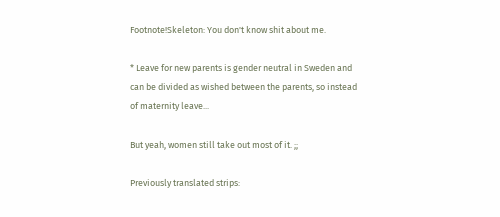Footnote!Skeleton: You don't know shit about me.

* Leave for new parents is gender neutral in Sweden and can be divided as wished between the parents, so instead of maternity leave...

But yeah, women still take out most of it. ;;

Previously translated strips: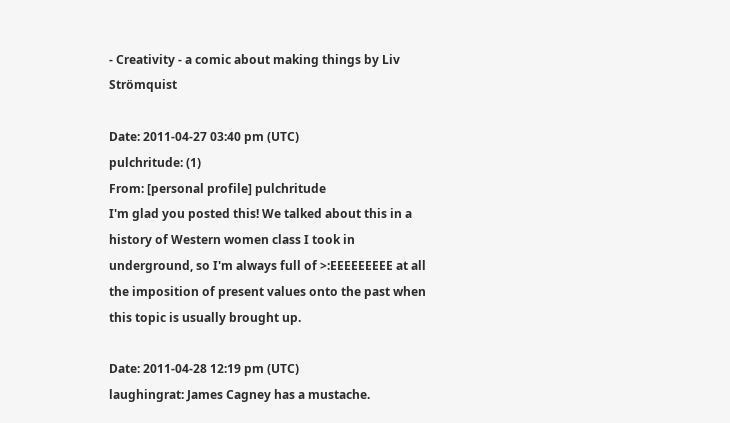- Creativity - a comic about making things by Liv Strömquist

Date: 2011-04-27 03:40 pm (UTC)
pulchritude: (1)
From: [personal profile] pulchritude
I'm glad you posted this! We talked about this in a history of Western women class I took in underground, so I'm always full of >:EEEEEEEEE at all the imposition of present values onto the past when this topic is usually brought up.

Date: 2011-04-28 12:19 pm (UTC)
laughingrat: James Cagney has a mustache.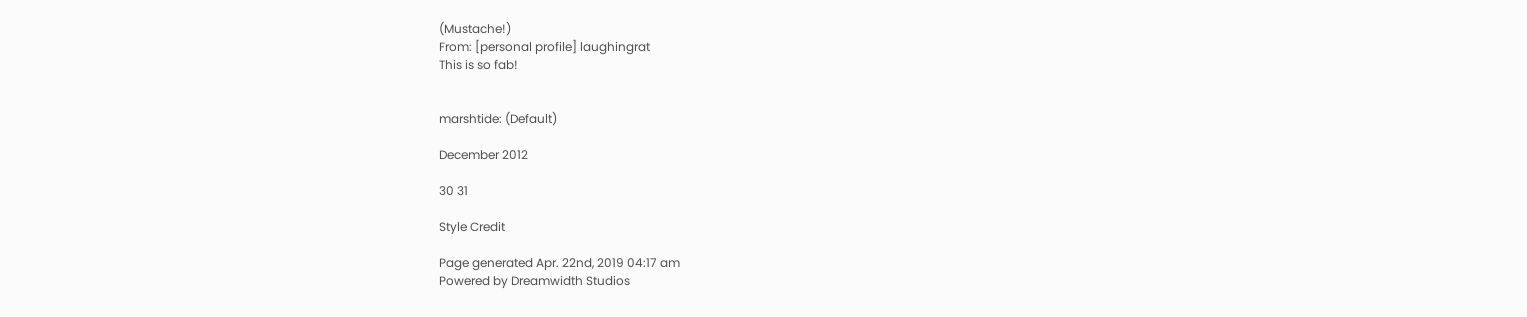(Mustache!)
From: [personal profile] laughingrat
This is so fab!


marshtide: (Default)

December 2012

30 31

Style Credit

Page generated Apr. 22nd, 2019 04:17 am
Powered by Dreamwidth Studios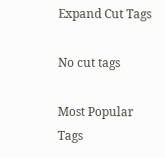Expand Cut Tags

No cut tags

Most Popular Tags